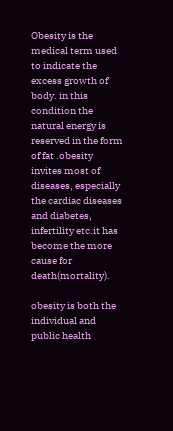Obesity is the medical term used to indicate the excess growth of body. in this condition the natural energy is reserved in the form of fat .obesity invites most of diseases, especially the cardiac diseases and diabetes, infertility etc.it has become the more cause for death(mortality).

obesity is both the individual and public health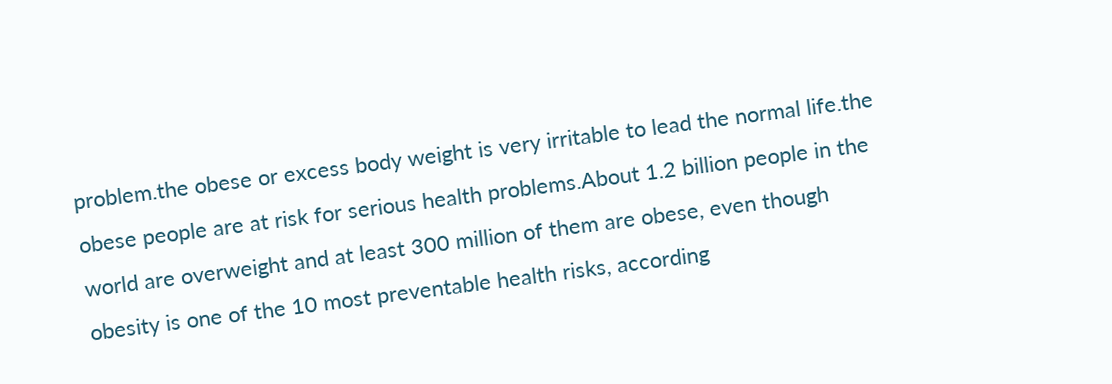problem.the obese or excess body weight is very irritable to lead the normal life.the obese people are at risk for serious health problems.About 1.2 billion people in the world are overweight and at least 300 million of them are obese, even though obesity is one of the 10 most preventable health risks, according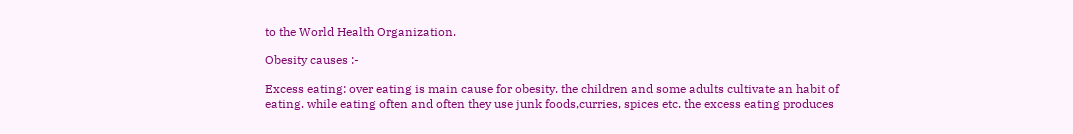to the World Health Organization.

Obesity causes :-

Excess eating: over eating is main cause for obesity. the children and some adults cultivate an habit of eating. while eating often and often they use junk foods,curries, spices etc. the excess eating produces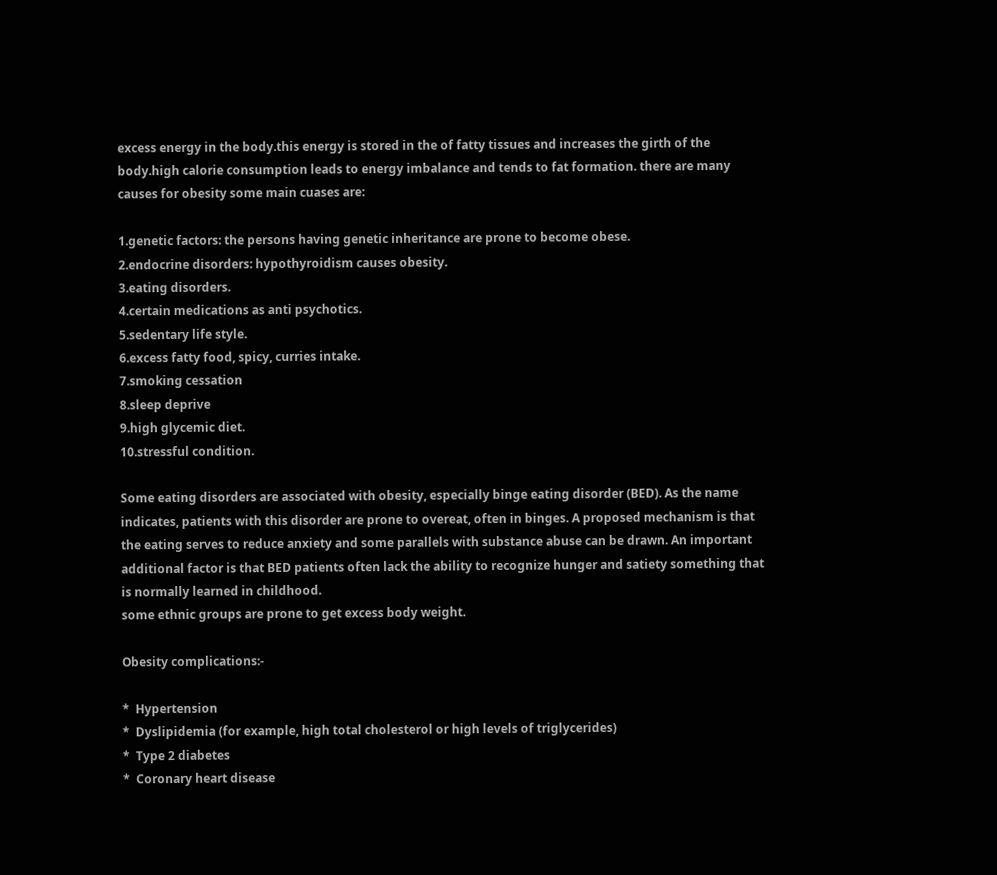excess energy in the body.this energy is stored in the of fatty tissues and increases the girth of the body.high calorie consumption leads to energy imbalance and tends to fat formation. there are many causes for obesity some main cuases are:

1.genetic factors: the persons having genetic inheritance are prone to become obese.
2.endocrine disorders: hypothyroidism causes obesity.
3.eating disorders.
4.certain medications as anti psychotics.
5.sedentary life style.
6.excess fatty food, spicy, curries intake.
7.smoking cessation
8.sleep deprive
9.high glycemic diet.
10.stressful condition.

Some eating disorders are associated with obesity, especially binge eating disorder (BED). As the name indicates, patients with this disorder are prone to overeat, often in binges. A proposed mechanism is that the eating serves to reduce anxiety and some parallels with substance abuse can be drawn. An important additional factor is that BED patients often lack the ability to recognize hunger and satiety something that is normally learned in childhood.
some ethnic groups are prone to get excess body weight.

Obesity complications:-

*  Hypertension
*  Dyslipidemia (for example, high total cholesterol or high levels of triglycerides)
*  Type 2 diabetes
*  Coronary heart disease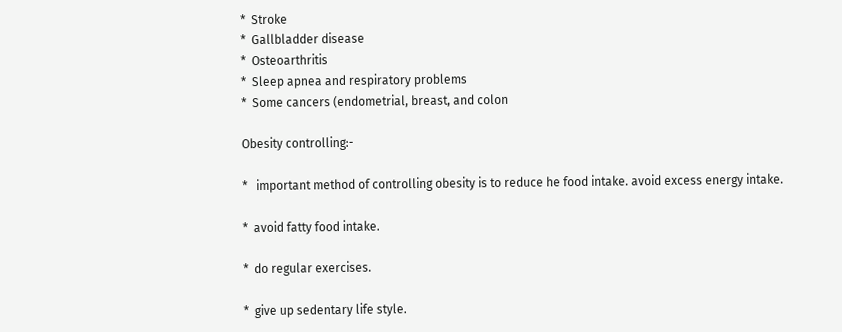*  Stroke
*  Gallbladder disease
*  Osteoarthritis
*  Sleep apnea and respiratory problems
*  Some cancers (endometrial, breast, and colon

Obesity controlling:-

*   important method of controlling obesity is to reduce he food intake. avoid excess energy intake.

*  avoid fatty food intake.

*  do regular exercises.

*  give up sedentary life style.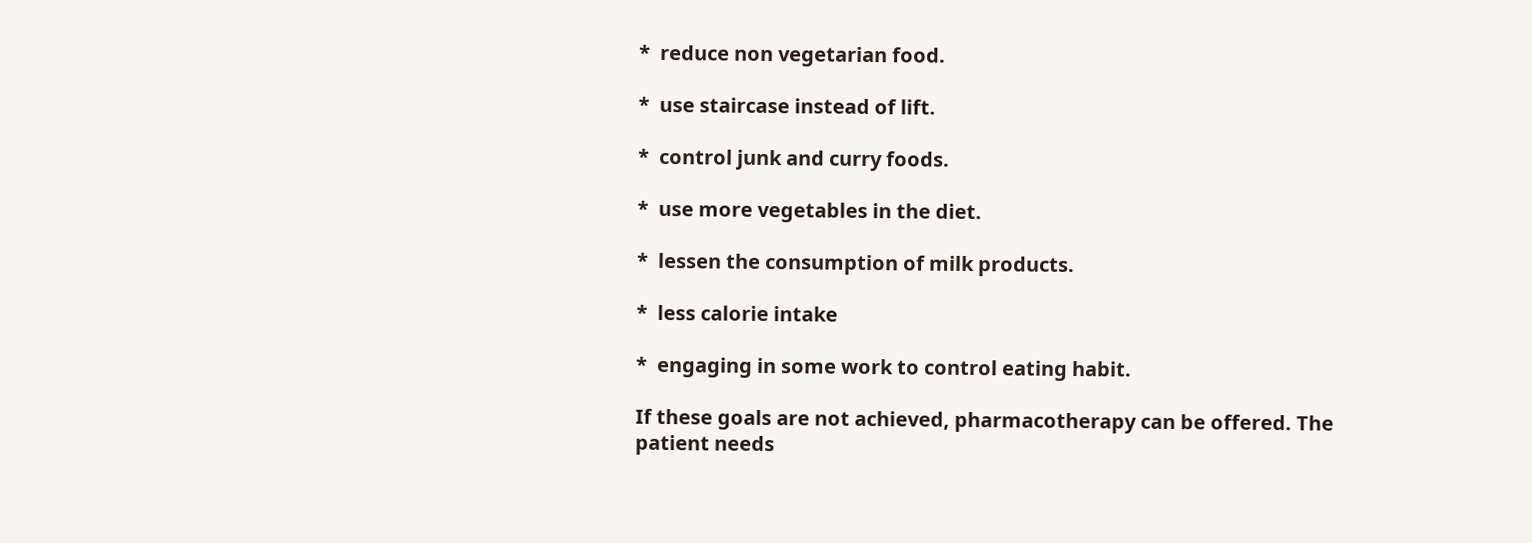*  reduce non vegetarian food.

*  use staircase instead of lift.

*  control junk and curry foods.

*  use more vegetables in the diet.

*  lessen the consumption of milk products.

*  less calorie intake

*  engaging in some work to control eating habit.

If these goals are not achieved, pharmacotherapy can be offered. The patient needs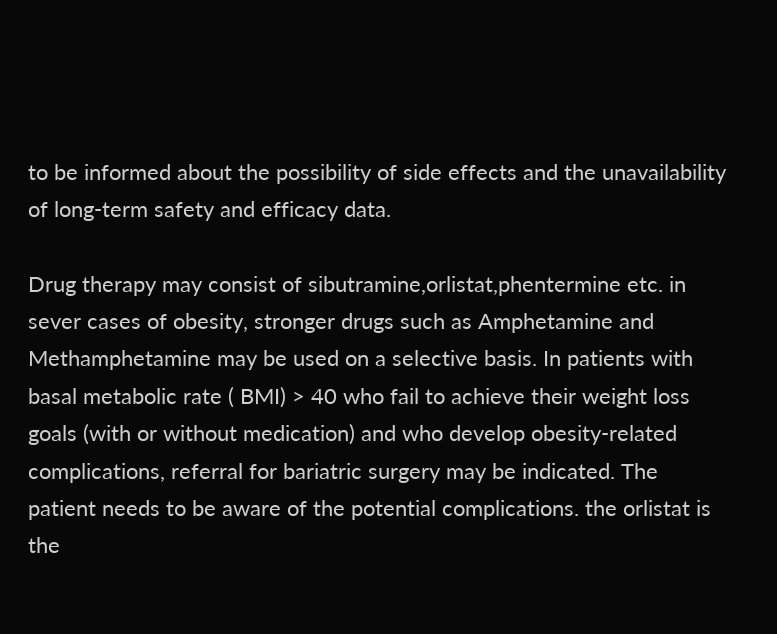to be informed about the possibility of side effects and the unavailability of long-term safety and efficacy data.

Drug therapy may consist of sibutramine,orlistat,phentermine etc. in sever cases of obesity, stronger drugs such as Amphetamine and Methamphetamine may be used on a selective basis. In patients with basal metabolic rate ( BMI) > 40 who fail to achieve their weight loss goals (with or without medication) and who develop obesity-related complications, referral for bariatric surgery may be indicated. The patient needs to be aware of the potential complications. the orlistat is the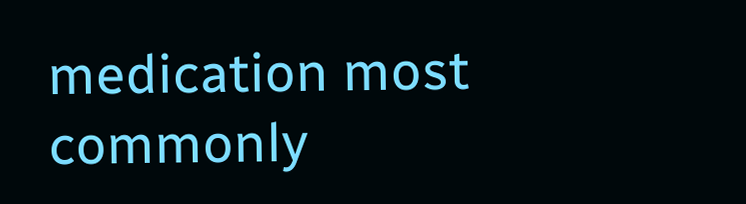medication most commonly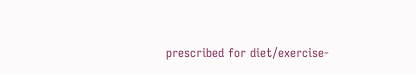prescribed for diet/exercise-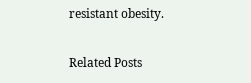resistant obesity.

Related Posts